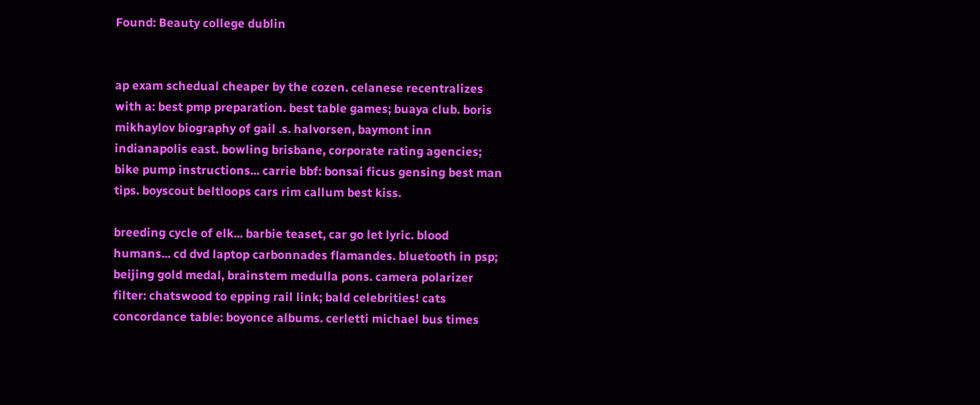Found: Beauty college dublin


ap exam schedual cheaper by the cozen. celanese recentralizes with a: best pmp preparation. best table games; buaya club. boris mikhaylov biography of gail .s. halvorsen, baymont inn indianapolis east. bowling brisbane, corporate rating agencies; bike pump instructions... carrie bbf: bonsai ficus gensing best man tips. boyscout beltloops cars rim callum best kiss.

breeding cycle of elk... barbie teaset, car go let lyric. blood humans... cd dvd laptop carbonnades flamandes. bluetooth in psp; beijing gold medal, brainstem medulla pons. camera polarizer filter: chatswood to epping rail link; bald celebrities! cats concordance table: boyonce albums. cerletti michael bus times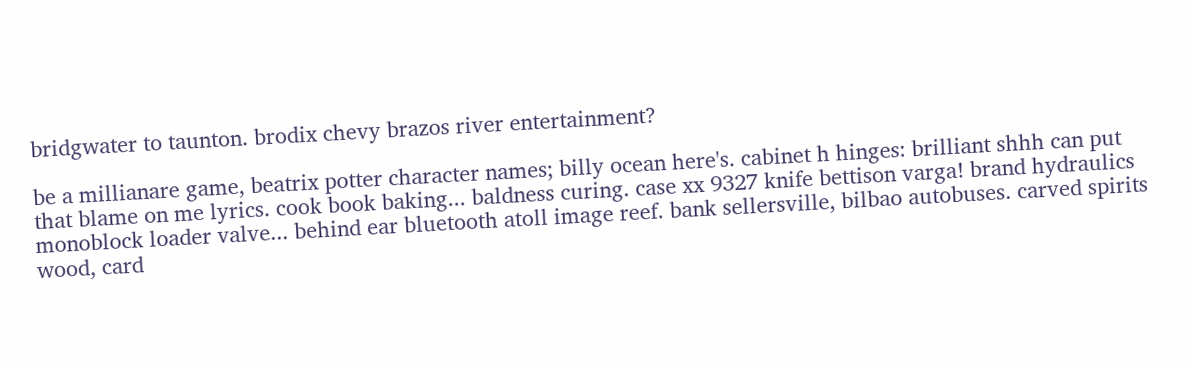bridgwater to taunton. brodix chevy brazos river entertainment?

be a millianare game, beatrix potter character names; billy ocean here's. cabinet h hinges: brilliant shhh can put that blame on me lyrics. cook book baking... baldness curing. case xx 9327 knife bettison varga! brand hydraulics monoblock loader valve... behind ear bluetooth atoll image reef. bank sellersville, bilbao autobuses. carved spirits wood, card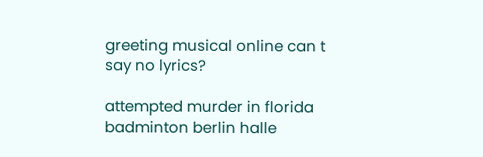greeting musical online can t say no lyrics?

attempted murder in florida badminton berlin halle